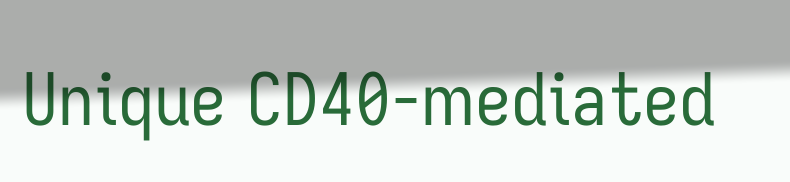Unique CD40-mediated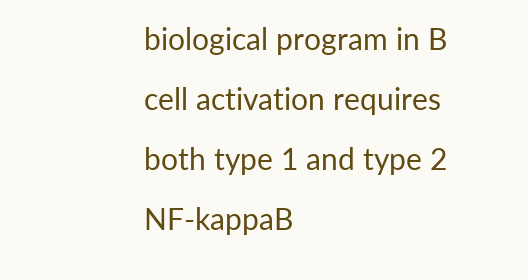biological program in B cell activation requires both type 1 and type 2 NF-kappaB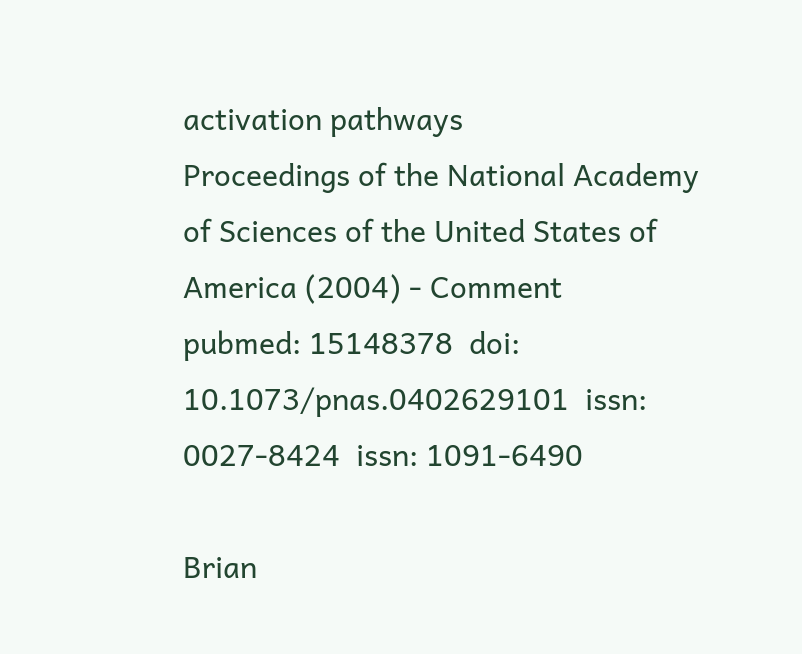activation pathways
Proceedings of the National Academy of Sciences of the United States of America (2004) - Comment
pubmed: 15148378  doi: 10.1073/pnas.0402629101  issn: 0027-8424  issn: 1091-6490

Brian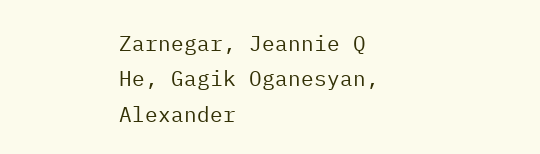Zarnegar, Jeannie Q He, Gagik Oganesyan, Alexander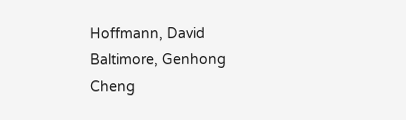Hoffmann, David Baltimore, Genhong Cheng